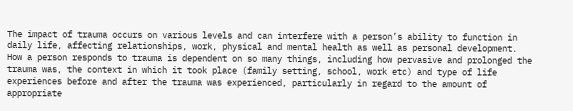The impact of trauma occurs on various levels and can interfere with a person’s ability to function in daily life, affecting relationships, work, physical and mental health as well as personal development.  How a person responds to trauma is dependent on so many things, including how pervasive and prolonged the trauma was, the context in which it took place (family setting, school, work etc) and type of life experiences before and after the trauma was experienced, particularly in regard to the amount of appropriate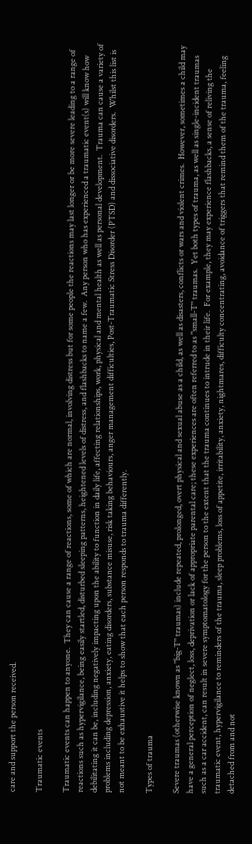care and support the person received.

Traumatic events

Traumatic events can happen to anyone.  They can cause a range of reactions, some of which are normal, involving distress but for some people the reactions may last longer or be more severe leading to a range of reactions such as hypervigilance, being easily startled, disturbed sleeping patterns, heightened levels of distress, and flashbacks to name a few.  Any person who has experienced a traumatic event(s) will know how debilitating it can be, including negatively impacting upon the ability to function in daily life, affecting relationships, work, physical and mental health as well as personal development.  Trauma can cause a variety of problems including depression, anxiety, eating disorders, substance misuse, risk taking behaviours, anger management difficulties, Post-Traumatic Stress Disorder (PTSD) and dissociative disorders.  Whilst this list is not meant to be exhaustive it helps to show that each person responds to trauma differently.

Types of trauma

Severe traumas (otherwise known as "big-T" traumas) include repeated, prolonged, overt physical and sexual abuse as a child, as well as disasters, conflicts or wars and violent crimes.  However, sometimes a child may have a general perception of neglect, loss, deprivation or lack of appropriate parental care; these experiences are often referred to as "small-T" traumas.  Yet both types of trauma, as well as single-incident traumas such as a car accident, can result in severe symptomatology for the person to the extent that the trauma continues to intrude in their life.  For example, they may experience flashbacks, a sense of reliving the traumatic event, hypervigilance to reminders of the trauma, sleep problems, loss of appetite, irritability, anxiety, nightmares, difficulty concentrating, avoidance of triggers that remind them of the trauma, feeling detached from and not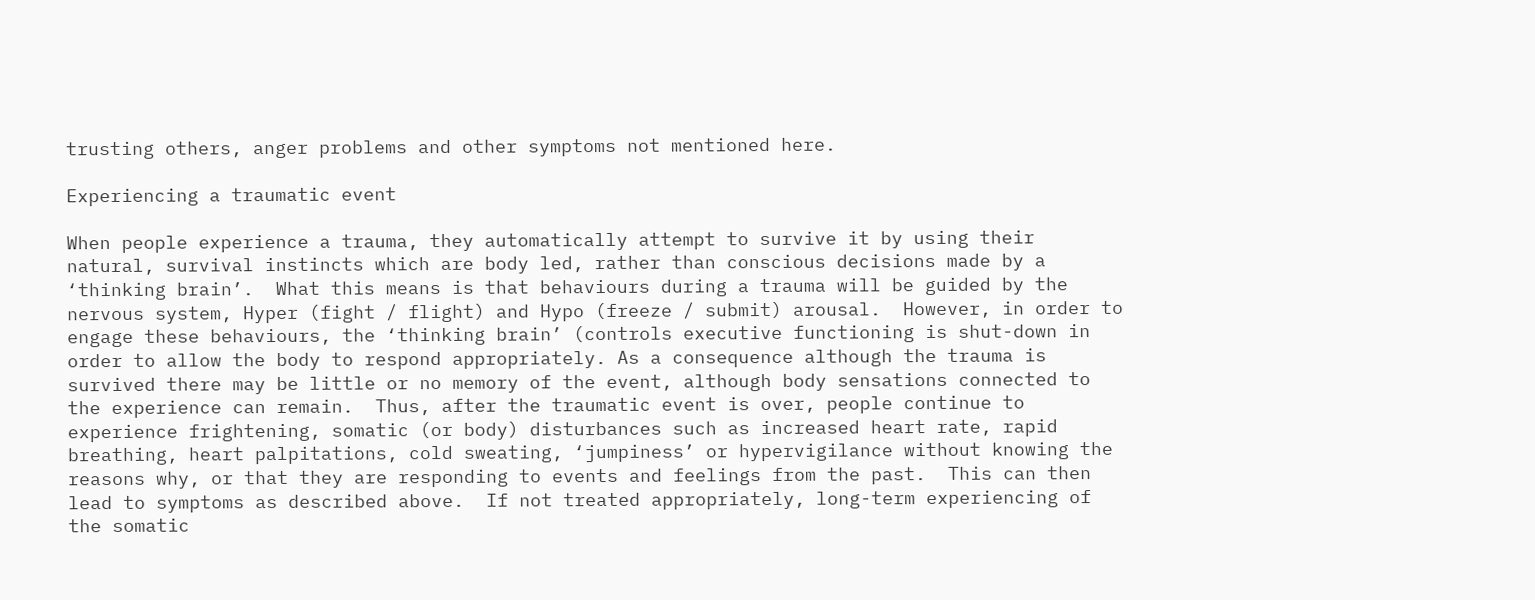trusting others, anger problems and other symptoms not mentioned here.

Experiencing a traumatic event

When people experience a trauma, they automatically attempt to survive it by using their natural, survival instincts which are body led, rather than conscious decisions made by a ‘thinking brain’.  What this means is that behaviours during a trauma will be guided by the nervous system, Hyper (fight / flight) and Hypo (freeze / submit) arousal.  However, in order to engage these behaviours, the ‘thinking brain’ (controls executive functioning is shut-down in order to allow the body to respond appropriately. As a consequence although the trauma is survived there may be little or no memory of the event, although body sensations connected to the experience can remain.  Thus, after the traumatic event is over, people continue to experience frightening, somatic (or body) disturbances such as increased heart rate, rapid breathing, heart palpitations, cold sweating, ‘jumpiness’ or hypervigilance without knowing the reasons why, or that they are responding to events and feelings from the past.  This can then lead to symptoms as described above.  If not treated appropriately, long-term experiencing of the somatic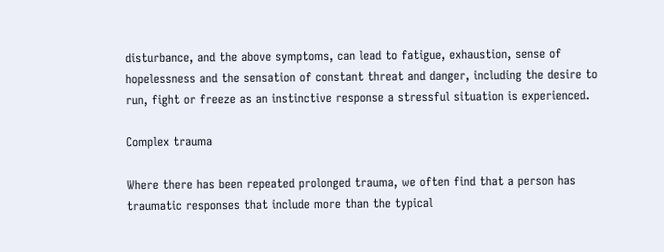disturbance, and the above symptoms, can lead to fatigue, exhaustion, sense of hopelessness and the sensation of constant threat and danger, including the desire to run, fight or freeze as an instinctive response a stressful situation is experienced.

Complex trauma

Where there has been repeated prolonged trauma, we often find that a person has traumatic responses that include more than the typical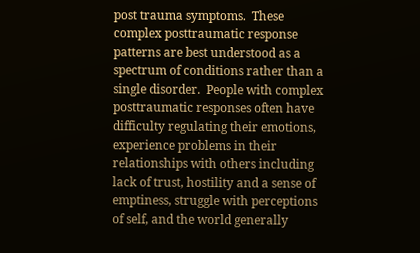post trauma symptoms.  These complex posttraumatic response patterns are best understood as a spectrum of conditions rather than a single disorder.  People with complex posttraumatic responses often have difficulty regulating their emotions, experience problems in their relationships with others including lack of trust, hostility and a sense of emptiness, struggle with perceptions of self, and the world generally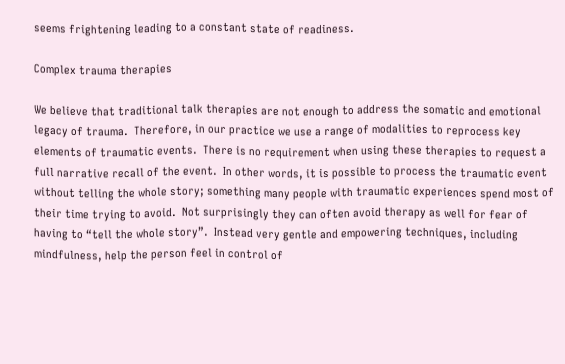seems frightening leading to a constant state of readiness.

Complex trauma therapies

We believe that traditional talk therapies are not enough to address the somatic and emotional legacy of trauma.  Therefore, in our practice we use a range of modalities to reprocess key elements of traumatic events.  There is no requirement when using these therapies to request a full narrative recall of the event.  In other words, it is possible to process the traumatic event without telling the whole story; something many people with traumatic experiences spend most of their time trying to avoid.  Not surprisingly they can often avoid therapy as well for fear of having to “tell the whole story”.  Instead very gentle and empowering techniques, including mindfulness, help the person feel in control of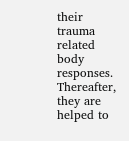their trauma related body responses.  Thereafter, they are helped to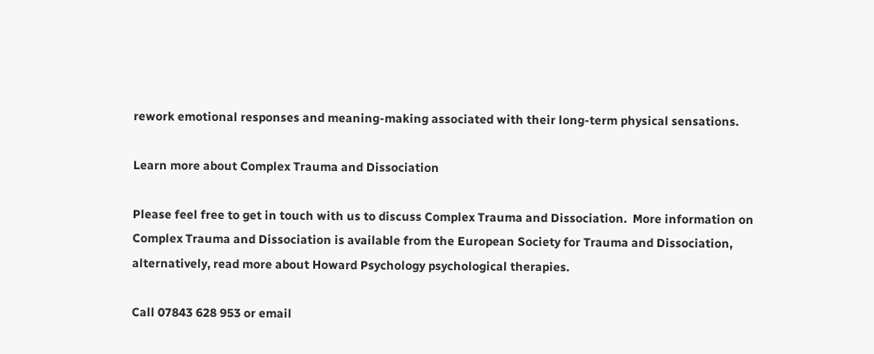rework emotional responses and meaning-making associated with their long-term physical sensations.

Learn more about Complex Trauma and Dissociation

Please feel free to get in touch with us to discuss Complex Trauma and Dissociation.  More information on Complex Trauma and Dissociation is available from the European Society for Trauma and Dissociation, alternatively, read more about Howard Psychology psychological therapies.

Call 07843 628 953 or email